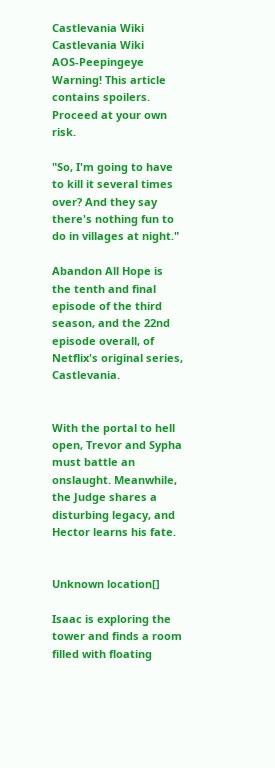Castlevania Wiki
Castlevania Wiki
AOS-Peepingeye Warning! This article contains spoilers. Proceed at your own risk.

"So, I'm going to have to kill it several times over? And they say there's nothing fun to do in villages at night."

Abandon All Hope is the tenth and final episode of the third season, and the 22nd episode overall, of Netflix's original series, Castlevania.


With the portal to hell open, Trevor and Sypha must battle an onslaught. Meanwhile, the Judge shares a disturbing legacy, and Hector learns his fate.


Unknown location[]

Isaac is exploring the tower and finds a room filled with floating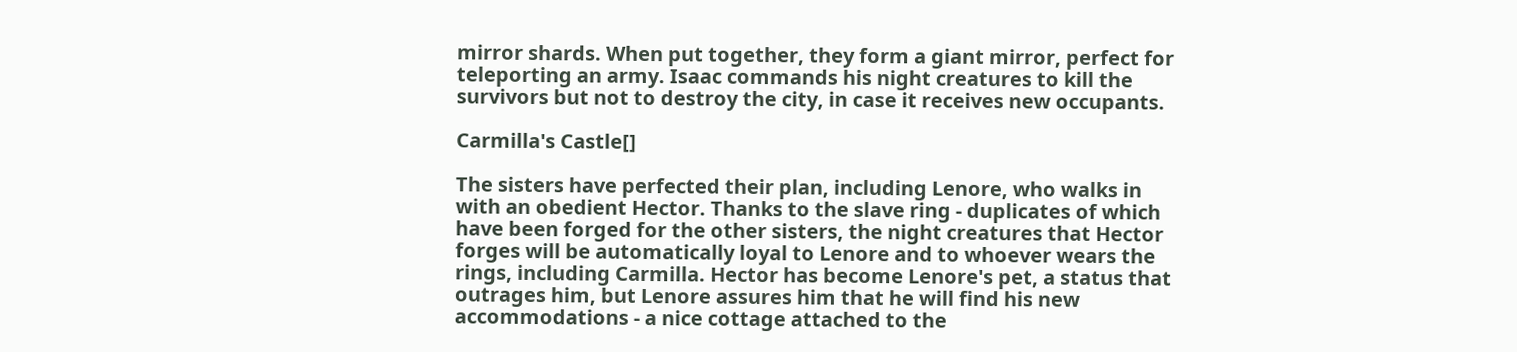mirror shards. When put together, they form a giant mirror, perfect for teleporting an army. Isaac commands his night creatures to kill the survivors but not to destroy the city, in case it receives new occupants.

Carmilla's Castle[]

The sisters have perfected their plan, including Lenore, who walks in with an obedient Hector. Thanks to the slave ring - duplicates of which have been forged for the other sisters, the night creatures that Hector forges will be automatically loyal to Lenore and to whoever wears the rings, including Carmilla. Hector has become Lenore's pet, a status that outrages him, but Lenore assures him that he will find his new accommodations - a nice cottage attached to the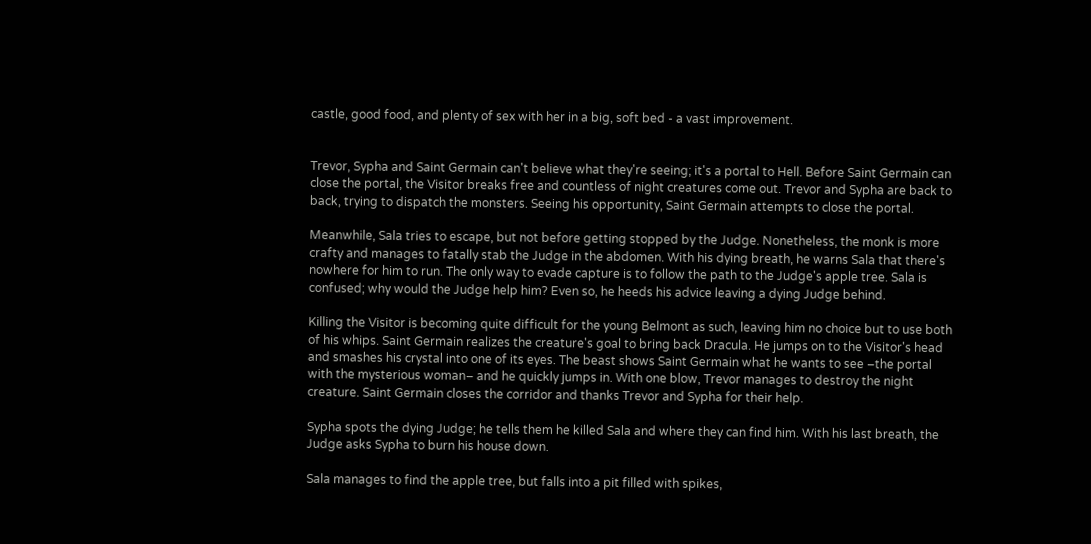castle, good food, and plenty of sex with her in a big, soft bed - a vast improvement.


Trevor, Sypha and Saint Germain can't believe what they're seeing; it's a portal to Hell. Before Saint Germain can close the portal, the Visitor breaks free and countless of night creatures come out. Trevor and Sypha are back to back, trying to dispatch the monsters. Seeing his opportunity, Saint Germain attempts to close the portal.

Meanwhile, Sala tries to escape, but not before getting stopped by the Judge. Nonetheless, the monk is more crafty and manages to fatally stab the Judge in the abdomen. With his dying breath, he warns Sala that there's nowhere for him to run. The only way to evade capture is to follow the path to the Judge's apple tree. Sala is confused; why would the Judge help him? Even so, he heeds his advice leaving a dying Judge behind.

Killing the Visitor is becoming quite difficult for the young Belmont as such, leaving him no choice but to use both of his whips. Saint Germain realizes the creature's goal to bring back Dracula. He jumps on to the Visitor's head and smashes his crystal into one of its eyes. The beast shows Saint Germain what he wants to see –the portal with the mysterious woman– and he quickly jumps in. With one blow, Trevor manages to destroy the night creature. Saint Germain closes the corridor and thanks Trevor and Sypha for their help.

Sypha spots the dying Judge; he tells them he killed Sala and where they can find him. With his last breath, the Judge asks Sypha to burn his house down.

Sala manages to find the apple tree, but falls into a pit filled with spikes,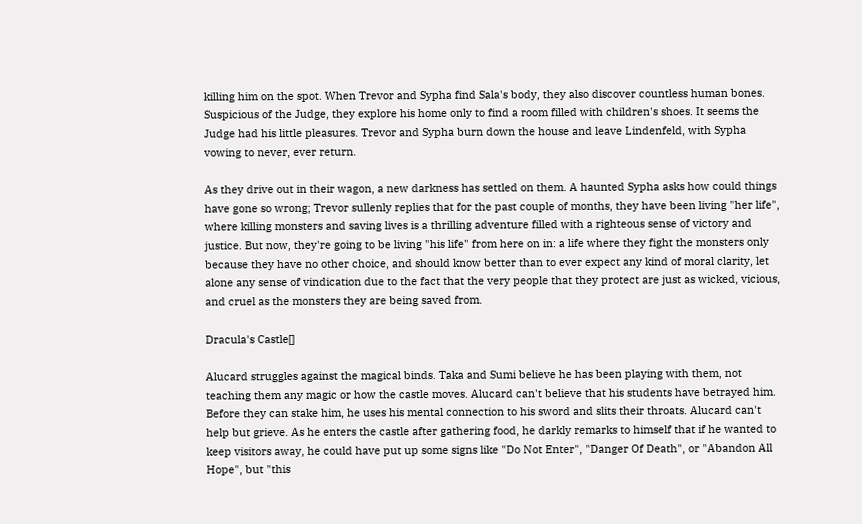killing him on the spot. When Trevor and Sypha find Sala's body, they also discover countless human bones. Suspicious of the Judge, they explore his home only to find a room filled with children's shoes. It seems the Judge had his little pleasures. Trevor and Sypha burn down the house and leave Lindenfeld, with Sypha vowing to never, ever return.

As they drive out in their wagon, a new darkness has settled on them. A haunted Sypha asks how could things have gone so wrong; Trevor sullenly replies that for the past couple of months, they have been living "her life", where killing monsters and saving lives is a thrilling adventure filled with a righteous sense of victory and justice. But now, they're going to be living "his life" from here on in: a life where they fight the monsters only because they have no other choice, and should know better than to ever expect any kind of moral clarity, let alone any sense of vindication due to the fact that the very people that they protect are just as wicked, vicious, and cruel as the monsters they are being saved from.

Dracula's Castle[]

Alucard struggles against the magical binds. Taka and Sumi believe he has been playing with them, not teaching them any magic or how the castle moves. Alucard can't believe that his students have betrayed him. Before they can stake him, he uses his mental connection to his sword and slits their throats. Alucard can't help but grieve. As he enters the castle after gathering food, he darkly remarks to himself that if he wanted to keep visitors away, he could have put up some signs like "Do Not Enter", "Danger Of Death", or "Abandon All Hope", but "this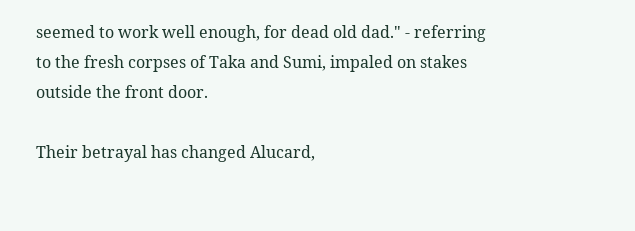seemed to work well enough, for dead old dad." - referring to the fresh corpses of Taka and Sumi, impaled on stakes outside the front door.

Their betrayal has changed Alucard,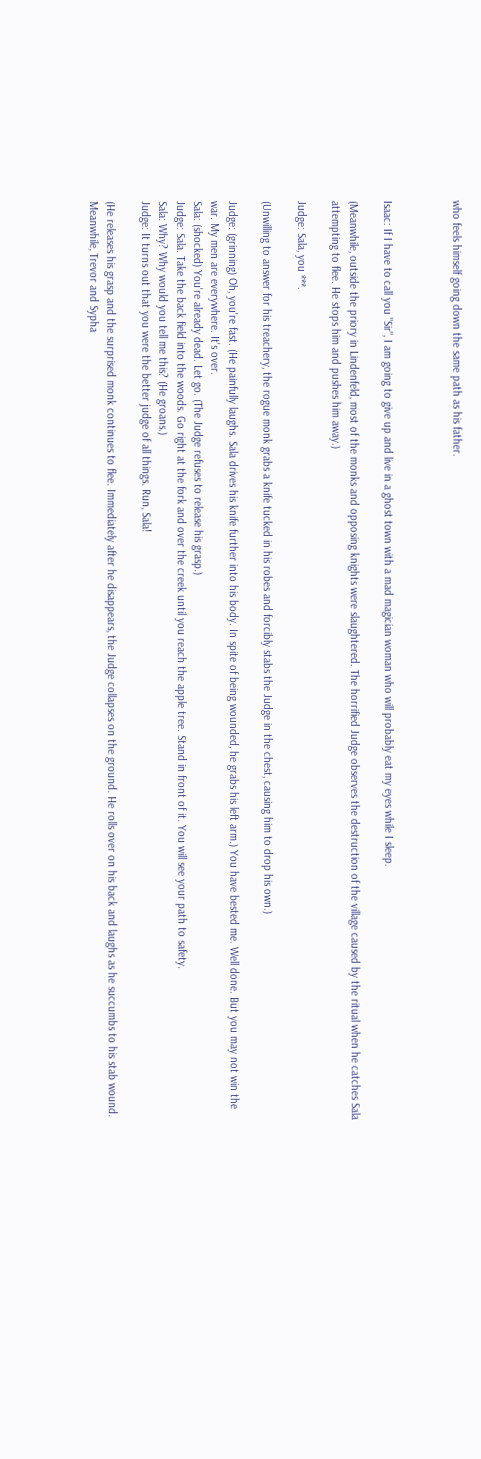who feels himself going down the same path as his father.



Isaac: If I have to call you "Sir", I am going to give up and live in a ghost town with a mad magician woman who will probably eat my eyes while I sleep.

(Meanwhile, outside the priory in Lindenfeld, most of the monks and opposing knights were slaughtered. The horrified Judge observes the destruction of the village caused by the ritual when he catches Sala attempting to flee. He stops him and pushes him away.)

Judge: Sala, you ***.

(Unwilling to answer for his treachery, the rogue monk grabs a knife tucked in his robes and forcibly stabs the Judge in the chest, causing him to drop his own.)

Judge: (grinning) Oh, you're fast. (He painfully laughs. Sala drives his knife further into his body. In spite of being wounded, he grabs his left arm.) You have bested me. Well done. But you may not win the war. My men are everywhere. It's over.
Sala: (shocked) You're already dead. Let go. (The Judge refuses to release his grasp.)
Judge: Sala. Take the back field into the woods. Go right at the fork and over the creek until you reach the apple tree. Stand in front of it. You will see your path to safety.
Sala: Why? Why would you tell me this? (He groans.)
Judge: It turns out that you were the better judge of all things. Run, Sala!

(He releases his grasp and the surprised monk continues to flee. Immediately after he disappears, the Judge collapses on the ground. He rolls over on his back and laughs as he succumbs to his stab wound. Meanwhile, Trevor and Sypha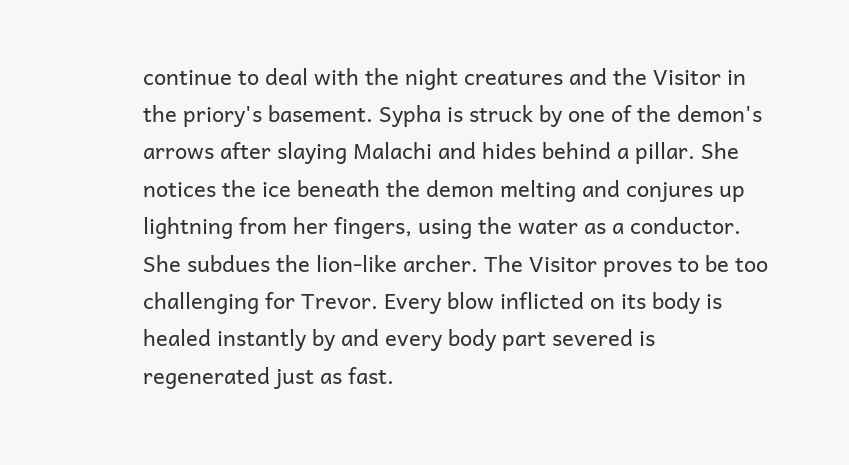continue to deal with the night creatures and the Visitor in the priory's basement. Sypha is struck by one of the demon's arrows after slaying Malachi and hides behind a pillar. She notices the ice beneath the demon melting and conjures up lightning from her fingers, using the water as a conductor. She subdues the lion-like archer. The Visitor proves to be too challenging for Trevor. Every blow inflicted on its body is healed instantly by and every body part severed is regenerated just as fast.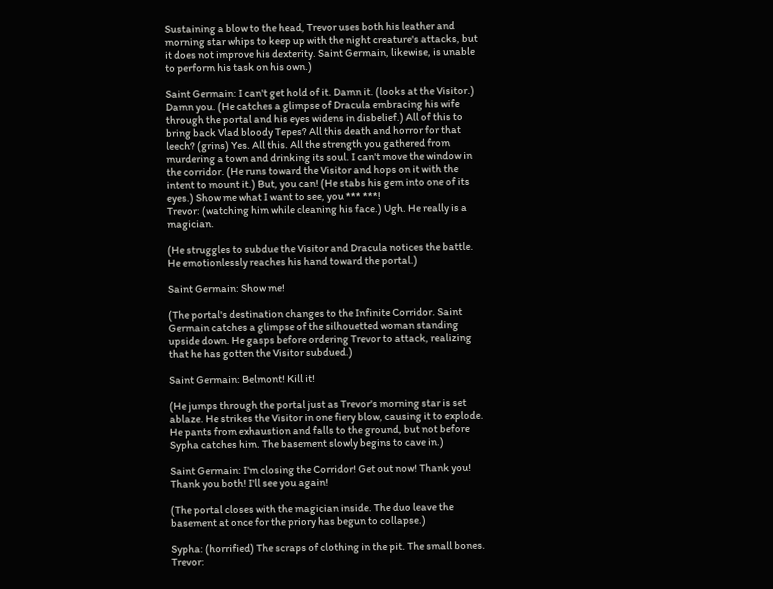Sustaining a blow to the head, Trevor uses both his leather and morning star whips to keep up with the night creature's attacks, but it does not improve his dexterity. Saint Germain, likewise, is unable to perform his task on his own.)

Saint Germain: I can't get hold of it. Damn it. (looks at the Visitor.) Damn you. (He catches a glimpse of Dracula embracing his wife through the portal and his eyes widens in disbelief.) All of this to bring back Vlad bloody Tepes? All this death and horror for that leech? (grins) Yes. All this. All the strength you gathered from murdering a town and drinking its soul. I can't move the window in the corridor. (He runs toward the Visitor and hops on it with the intent to mount it.) But, you can! (He stabs his gem into one of its eyes.) Show me what I want to see, you *** ***!
Trevor: (watching him while cleaning his face.) Ugh. He really is a magician.

(He struggles to subdue the Visitor and Dracula notices the battle. He emotionlessly reaches his hand toward the portal.)

Saint Germain: Show me!

(The portal's destination changes to the Infinite Corridor. Saint Germain catches a glimpse of the silhouetted woman standing upside down. He gasps before ordering Trevor to attack, realizing that he has gotten the Visitor subdued.)

Saint Germain: Belmont! Kill it!

(He jumps through the portal just as Trevor's morning star is set ablaze. He strikes the Visitor in one fiery blow, causing it to explode. He pants from exhaustion and falls to the ground, but not before Sypha catches him. The basement slowly begins to cave in.)

Saint Germain: I'm closing the Corridor! Get out now! Thank you! Thank you both! I'll see you again!

(The portal closes with the magician inside. The duo leave the basement at once for the priory has begun to collapse.)

Sypha: (horrified) The scraps of clothing in the pit. The small bones.
Trevor: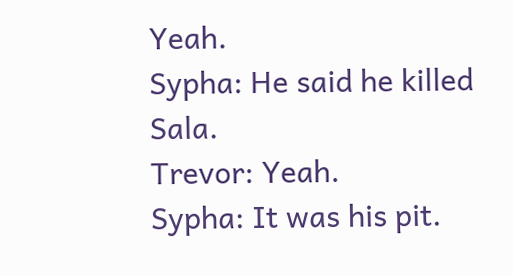Yeah.
Sypha: He said he killed Sala.
Trevor: Yeah.
Sypha: It was his pit.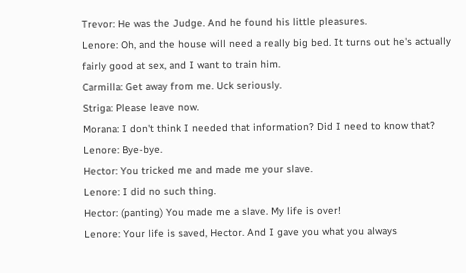Trevor: He was the Judge. And he found his little pleasures.
Lenore: Oh, and the house will need a really big bed. It turns out he's actually fairly good at sex, and I want to train him.
Carmilla: Get away from me. Uck seriously.
Striga: Please leave now.
Morana: I don't think I needed that information? Did I need to know that?
Lenore: Bye-bye.
Hector: You tricked me and made me your slave.
Lenore: I did no such thing.
Hector: (panting) You made me a slave. My life is over!
Lenore: Your life is saved, Hector. And I gave you what you always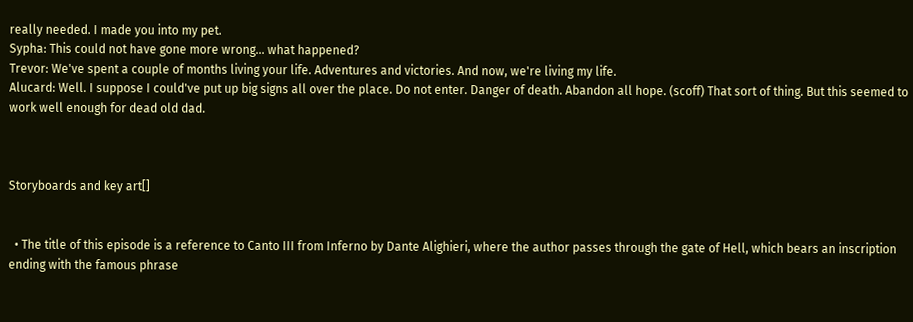really needed. I made you into my pet.
Sypha: This could not have gone more wrong... what happened?
Trevor: We've spent a couple of months living your life. Adventures and victories. And now, we're living my life.
Alucard: Well. I suppose I could've put up big signs all over the place. Do not enter. Danger of death. Abandon all hope. (scoff) That sort of thing. But this seemed to work well enough for dead old dad.



Storyboards and key art[]


  • The title of this episode is a reference to Canto III from Inferno by Dante Alighieri, where the author passes through the gate of Hell, which bears an inscription ending with the famous phrase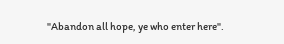"Abandon all hope, ye who enter here".